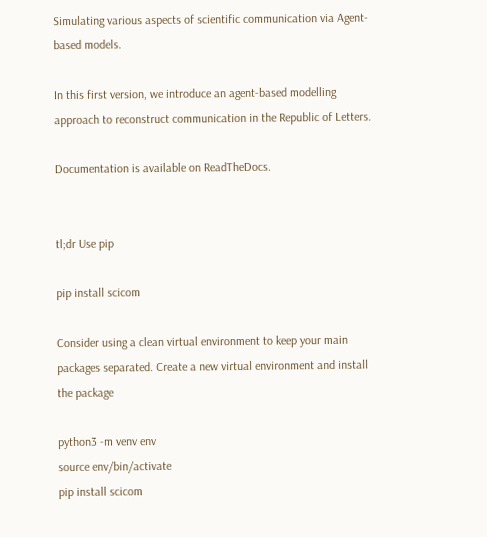Simulating various aspects of scientific communication via Agent-based models.

In this first version, we introduce an agent-based modelling approach to reconstruct communication in the Republic of Letters.

Documentation is available on ReadTheDocs.


tl;dr Use pip

pip install scicom

Consider using a clean virtual environment to keep your main packages separated. Create a new virtual environment and install the package

python3 -m venv env
source env/bin/activate
pip install scicom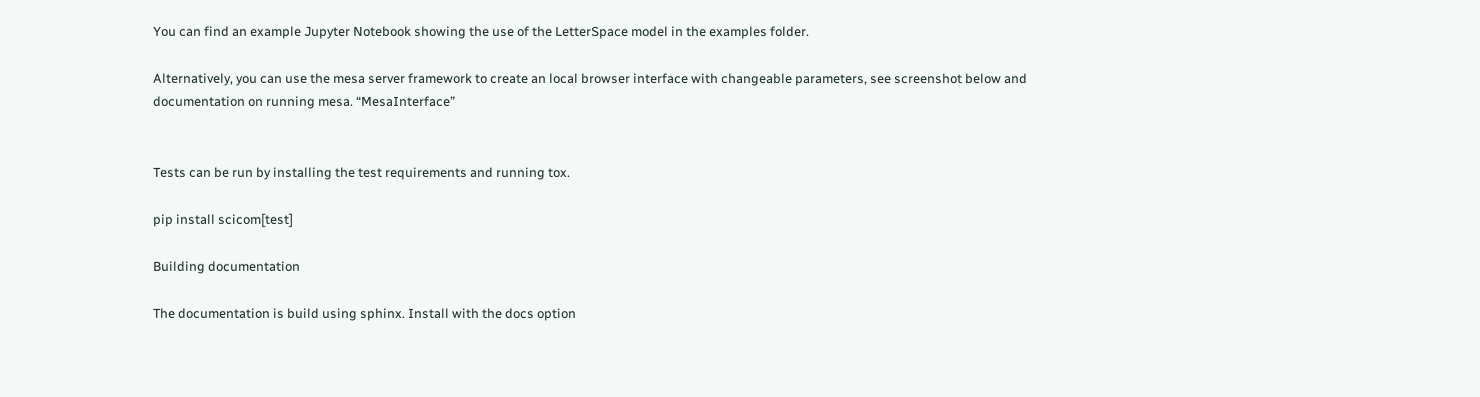You can find an example Jupyter Notebook showing the use of the LetterSpace model in the examples folder.

Alternatively, you can use the mesa server framework to create an local browser interface with changeable parameters, see screenshot below and documentation on running mesa. “MesaInterface”


Tests can be run by installing the test requirements and running tox.

pip install scicom[test]

Building documentation

The documentation is build using sphinx. Install with the docs option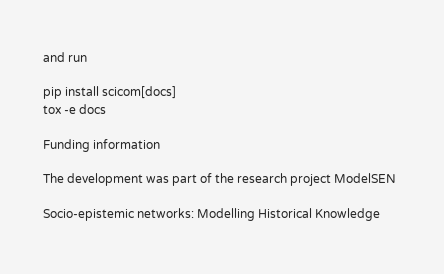and run

pip install scicom[docs]
tox -e docs

Funding information

The development was part of the research project ModelSEN

Socio-epistemic networks: Modelling Historical Knowledge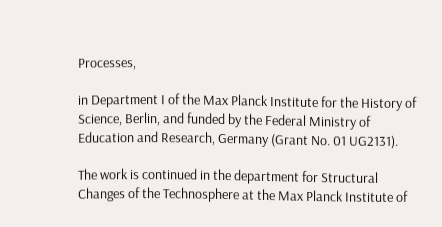Processes,

in Department I of the Max Planck Institute for the History of Science, Berlin, and funded by the Federal Ministry of Education and Research, Germany (Grant No. 01 UG2131).

The work is continued in the department for Structural Changes of the Technosphere at the Max Planck Institute of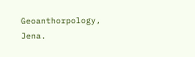Geoanthorpology, Jena.